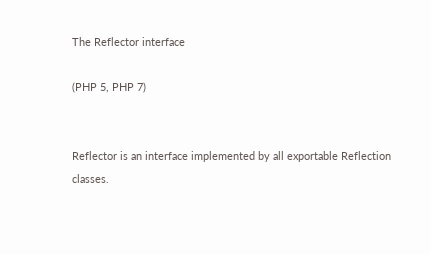The Reflector interface

(PHP 5, PHP 7)


Reflector is an interface implemented by all exportable Reflection classes.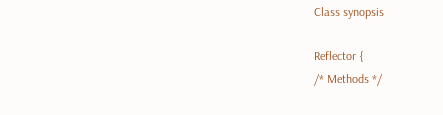Class synopsis

Reflector {
/* Methods */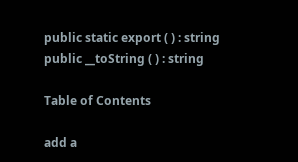public static export ( ) : string
public __toString ( ) : string

Table of Contents

add a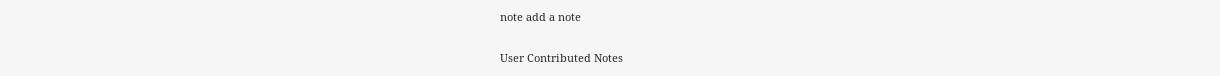note add a note

User Contributed Notes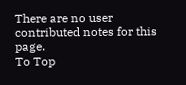There are no user contributed notes for this page.
To Top